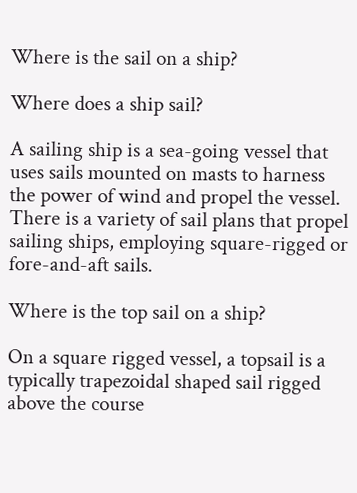Where is the sail on a ship?

Where does a ship sail?

A sailing ship is a sea-going vessel that uses sails mounted on masts to harness the power of wind and propel the vessel. There is a variety of sail plans that propel sailing ships, employing square-rigged or fore-and-aft sails.

Where is the top sail on a ship?

On a square rigged vessel, a topsail is a typically trapezoidal shaped sail rigged above the course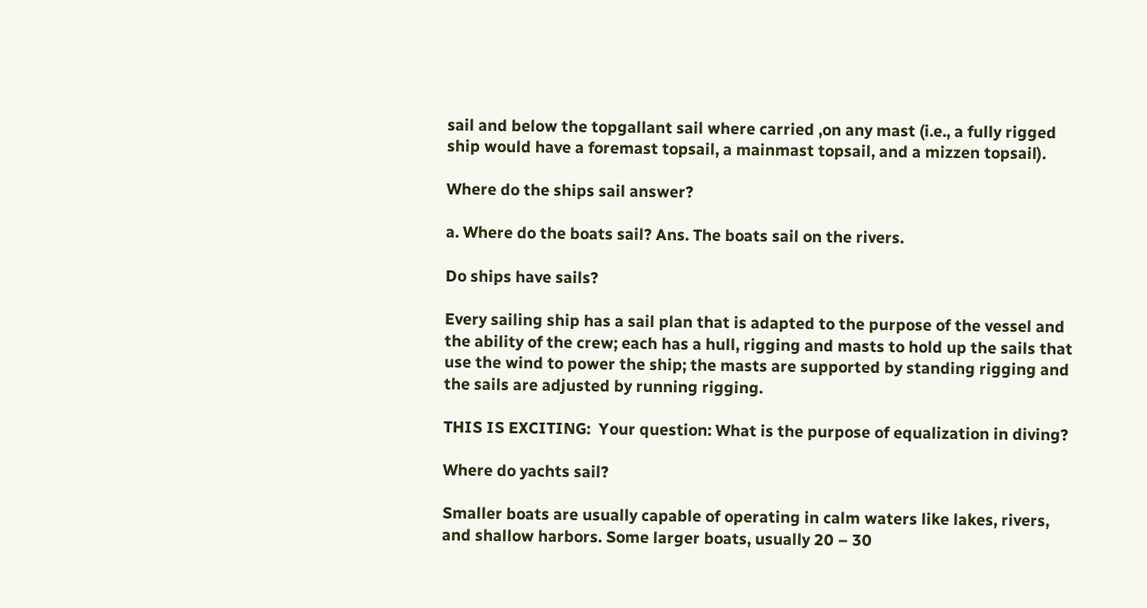sail and below the topgallant sail where carried ,on any mast (i.e., a fully rigged ship would have a foremast topsail, a mainmast topsail, and a mizzen topsail).

Where do the ships sail answer?

a. Where do the boats sail? Ans. The boats sail on the rivers.

Do ships have sails?

Every sailing ship has a sail plan that is adapted to the purpose of the vessel and the ability of the crew; each has a hull, rigging and masts to hold up the sails that use the wind to power the ship; the masts are supported by standing rigging and the sails are adjusted by running rigging.

THIS IS EXCITING:  Your question: What is the purpose of equalization in diving?

Where do yachts sail?

Smaller boats are usually capable of operating in calm waters like lakes, rivers, and shallow harbors. Some larger boats, usually 20 – 30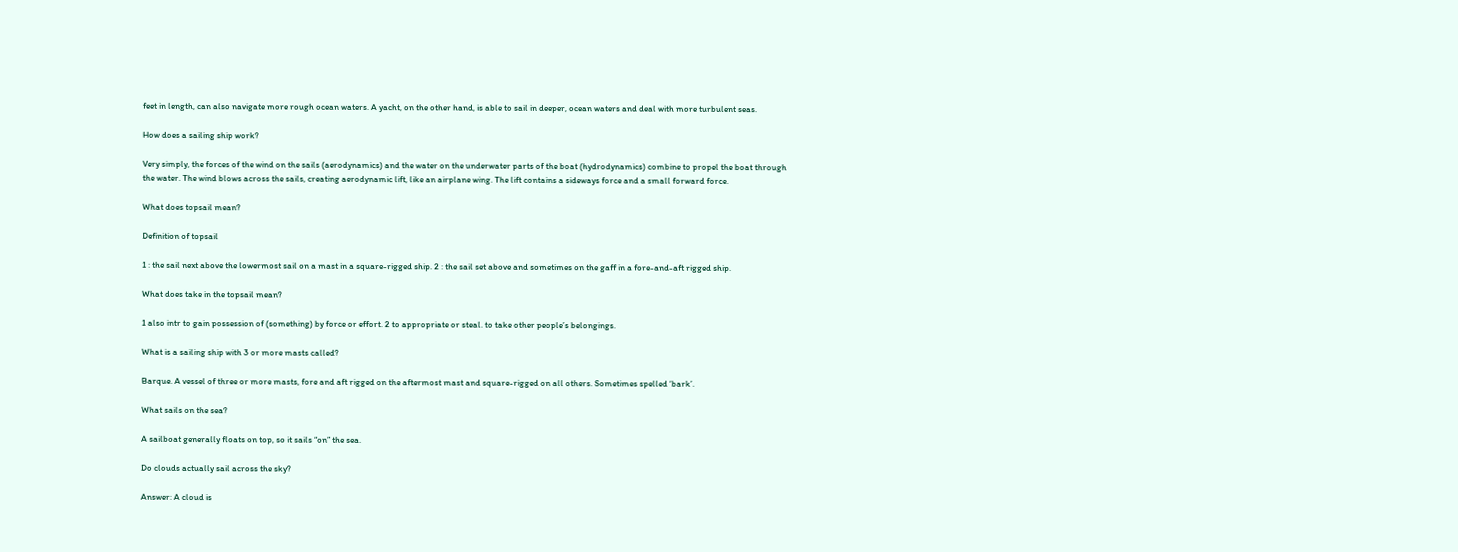feet in length, can also navigate more rough ocean waters. A yacht, on the other hand, is able to sail in deeper, ocean waters and deal with more turbulent seas.

How does a sailing ship work?

Very simply, the forces of the wind on the sails (aerodynamics) and the water on the underwater parts of the boat (hydrodynamics) combine to propel the boat through the water. The wind blows across the sails, creating aerodynamic lift, like an airplane wing. The lift contains a sideways force and a small forward force.

What does topsail mean?

Definition of topsail

1 : the sail next above the lowermost sail on a mast in a square-rigged ship. 2 : the sail set above and sometimes on the gaff in a fore-and-aft rigged ship.

What does take in the topsail mean?

1 also intr to gain possession of (something) by force or effort. 2 to appropriate or steal. to take other people’s belongings.

What is a sailing ship with 3 or more masts called?

Barque. A vessel of three or more masts, fore and aft rigged on the aftermost mast and square-rigged on all others. Sometimes spelled ‘bark’.

What sails on the sea?

A sailboat generally floats on top, so it sails “on” the sea.

Do clouds actually sail across the sky?

Answer: A cloud is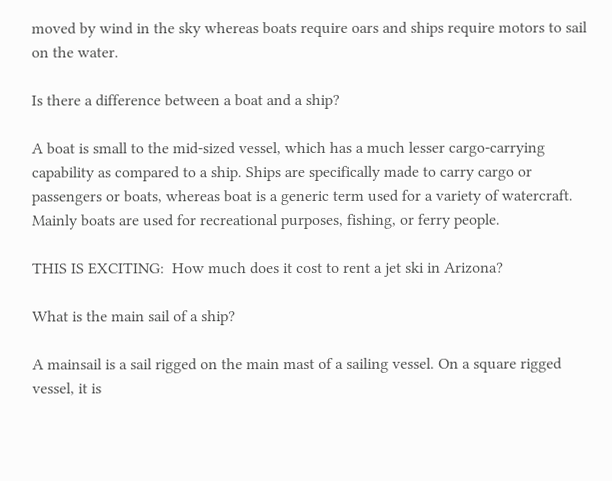moved by wind in the sky whereas boats require oars and ships require motors to sail on the water.

Is there a difference between a boat and a ship?

A boat is small to the mid-sized vessel, which has a much lesser cargo-carrying capability as compared to a ship. Ships are specifically made to carry cargo or passengers or boats, whereas boat is a generic term used for a variety of watercraft. Mainly boats are used for recreational purposes, fishing, or ferry people.

THIS IS EXCITING:  How much does it cost to rent a jet ski in Arizona?

What is the main sail of a ship?

A mainsail is a sail rigged on the main mast of a sailing vessel. On a square rigged vessel, it is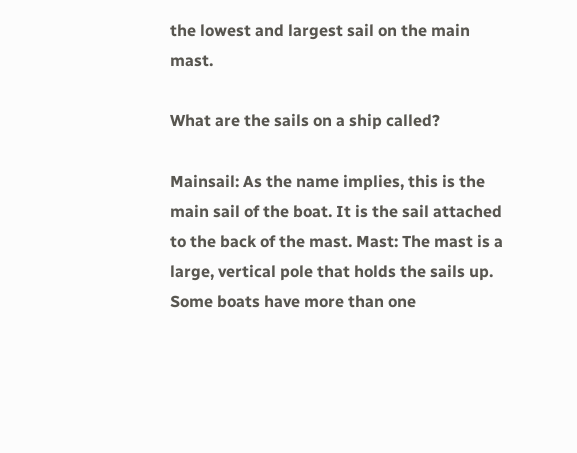the lowest and largest sail on the main mast.

What are the sails on a ship called?

Mainsail: As the name implies, this is the main sail of the boat. It is the sail attached to the back of the mast. Mast: The mast is a large, vertical pole that holds the sails up. Some boats have more than one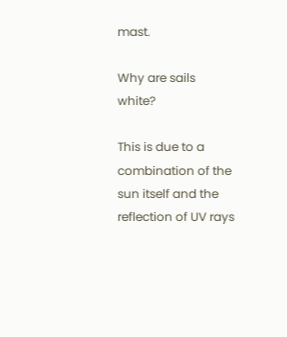mast.

Why are sails white?

This is due to a combination of the sun itself and the reflection of UV rays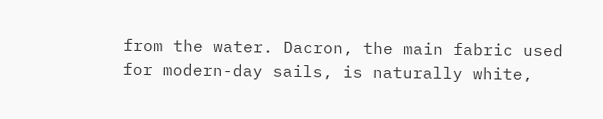from the water. Dacron, the main fabric used for modern-day sails, is naturally white,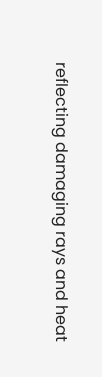reflecting damaging rays and heat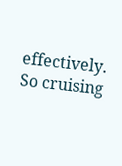effectively. So cruising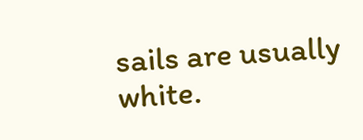sails are usually white.